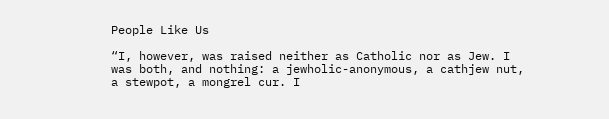People Like Us

“I, however, was raised neither as Catholic nor as Jew. I was both, and nothing: a jewholic-anonymous, a cathjew nut, a stewpot, a mongrel cur. I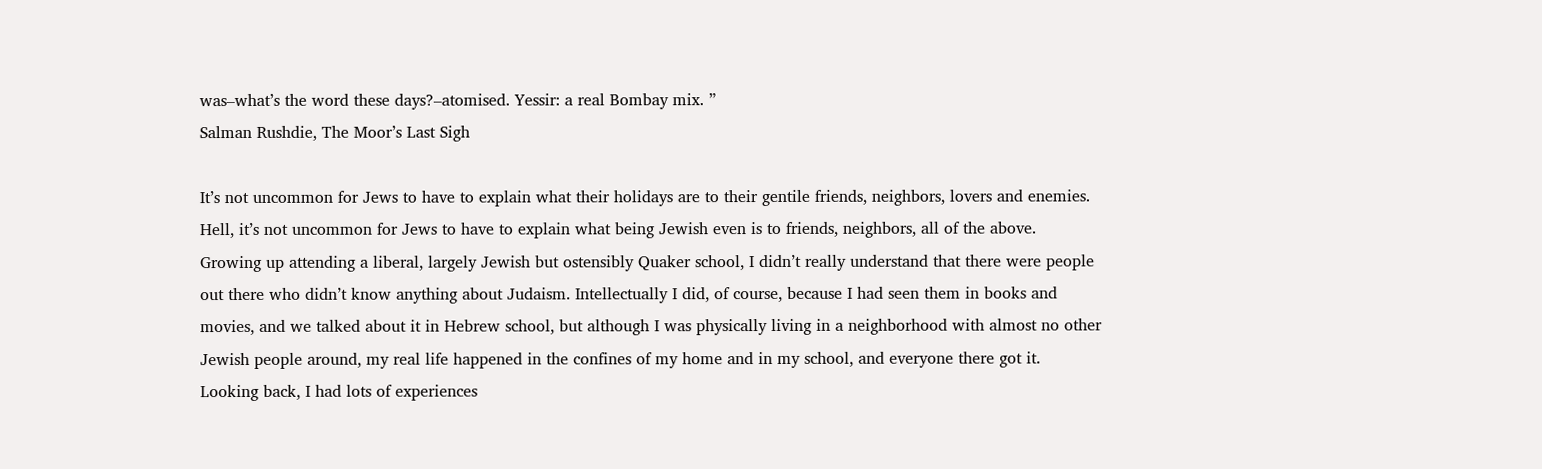was–what’s the word these days?–atomised. Yessir: a real Bombay mix. ”
Salman Rushdie, The Moor’s Last Sigh

It’s not uncommon for Jews to have to explain what their holidays are to their gentile friends, neighbors, lovers and enemies. Hell, it’s not uncommon for Jews to have to explain what being Jewish even is to friends, neighbors, all of the above. Growing up attending a liberal, largely Jewish but ostensibly Quaker school, I didn’t really understand that there were people out there who didn’t know anything about Judaism. Intellectually I did, of course, because I had seen them in books and movies, and we talked about it in Hebrew school, but although I was physically living in a neighborhood with almost no other Jewish people around, my real life happened in the confines of my home and in my school, and everyone there got it. Looking back, I had lots of experiences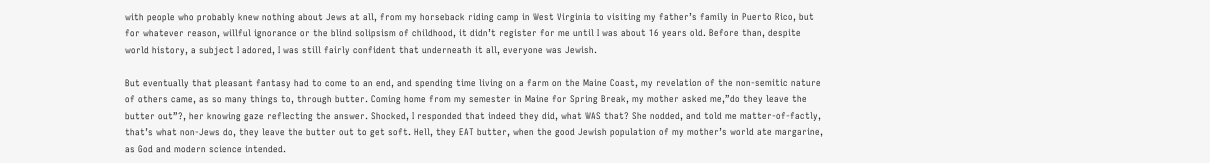with people who probably knew nothing about Jews at all, from my horseback riding camp in West Virginia to visiting my father’s family in Puerto Rico, but for whatever reason, willful ignorance or the blind solipsism of childhood, it didn’t register for me until I was about 16 years old. Before than, despite world history, a subject I adored, I was still fairly confident that underneath it all, everyone was Jewish.

But eventually that pleasant fantasy had to come to an end, and spending time living on a farm on the Maine Coast, my revelation of the non-semitic nature of others came, as so many things to, through butter. Coming home from my semester in Maine for Spring Break, my mother asked me,”do they leave the butter out”?, her knowing gaze reflecting the answer. Shocked, I responded that indeed they did, what WAS that? She nodded, and told me matter-of-factly, that’s what non-Jews do, they leave the butter out to get soft. Hell, they EAT butter, when the good Jewish population of my mother’s world ate margarine, as God and modern science intended.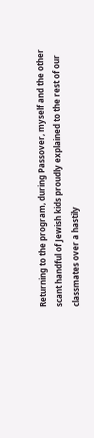Returning to the program, during Passover, myself and the other scant handful of Jewish kids proudly explained to the rest of our classmates over a hastily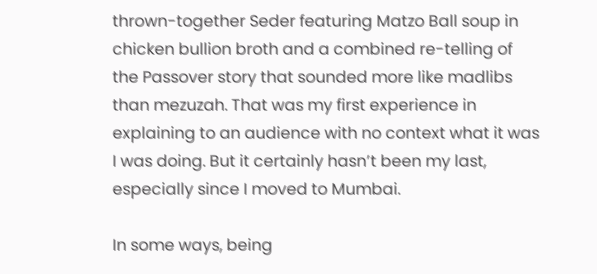thrown-together Seder featuring Matzo Ball soup in chicken bullion broth and a combined re-telling of the Passover story that sounded more like madlibs than mezuzah. That was my first experience in explaining to an audience with no context what it was I was doing. But it certainly hasn’t been my last, especially since I moved to Mumbai.

In some ways, being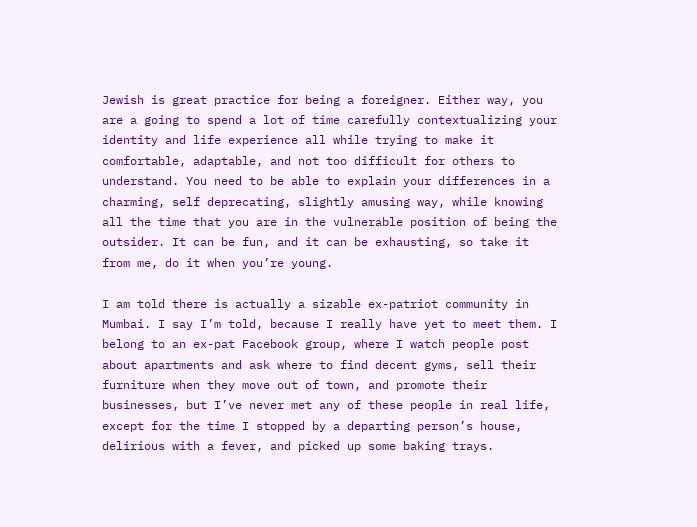Jewish is great practice for being a foreigner. Either way, you are a going to spend a lot of time carefully contextualizing your identity and life experience all while trying to make it comfortable, adaptable, and not too difficult for others to understand. You need to be able to explain your differences in a charming, self deprecating, slightly amusing way, while knowing all the time that you are in the vulnerable position of being the outsider. It can be fun, and it can be exhausting, so take it from me, do it when you’re young.

I am told there is actually a sizable ex-patriot community in Mumbai. I say I’m told, because I really have yet to meet them. I belong to an ex-pat Facebook group, where I watch people post about apartments and ask where to find decent gyms, sell their furniture when they move out of town, and promote their businesses, but I’ve never met any of these people in real life, except for the time I stopped by a departing person’s house, delirious with a fever, and picked up some baking trays.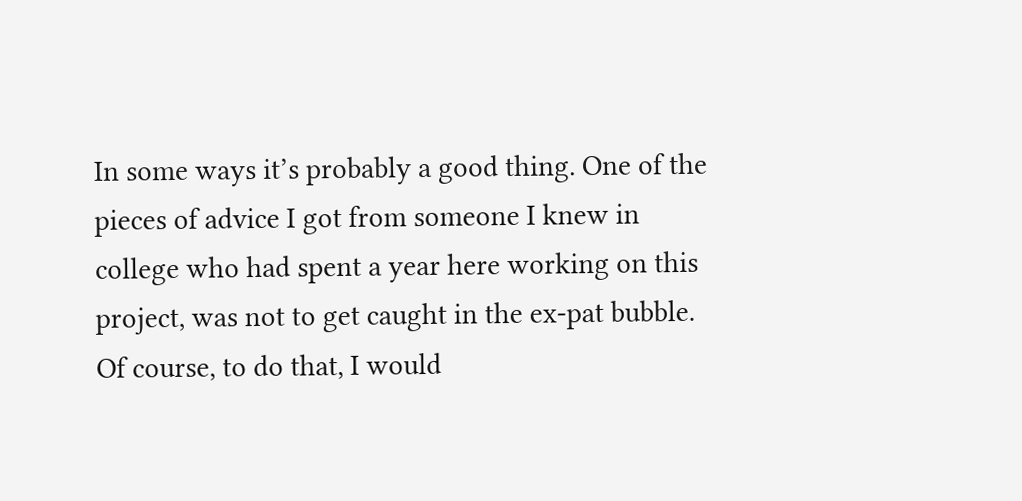In some ways it’s probably a good thing. One of the pieces of advice I got from someone I knew in college who had spent a year here working on this project, was not to get caught in the ex-pat bubble. Of course, to do that, I would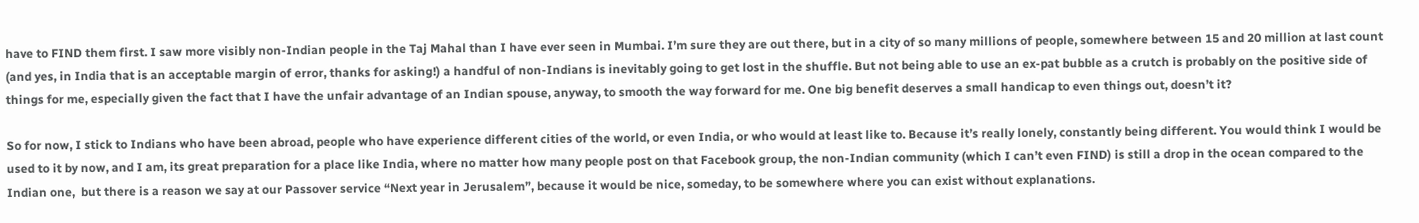have to FIND them first. I saw more visibly non-Indian people in the Taj Mahal than I have ever seen in Mumbai. I’m sure they are out there, but in a city of so many millions of people, somewhere between 15 and 20 million at last count (and yes, in India that is an acceptable margin of error, thanks for asking!) a handful of non-Indians is inevitably going to get lost in the shuffle. But not being able to use an ex-pat bubble as a crutch is probably on the positive side of things for me, especially given the fact that I have the unfair advantage of an Indian spouse, anyway, to smooth the way forward for me. One big benefit deserves a small handicap to even things out, doesn’t it?

So for now, I stick to Indians who have been abroad, people who have experience different cities of the world, or even India, or who would at least like to. Because it’s really lonely, constantly being different. You would think I would be used to it by now, and I am, its great preparation for a place like India, where no matter how many people post on that Facebook group, the non-Indian community (which I can’t even FIND) is still a drop in the ocean compared to the Indian one,  but there is a reason we say at our Passover service “Next year in Jerusalem”, because it would be nice, someday, to be somewhere where you can exist without explanations.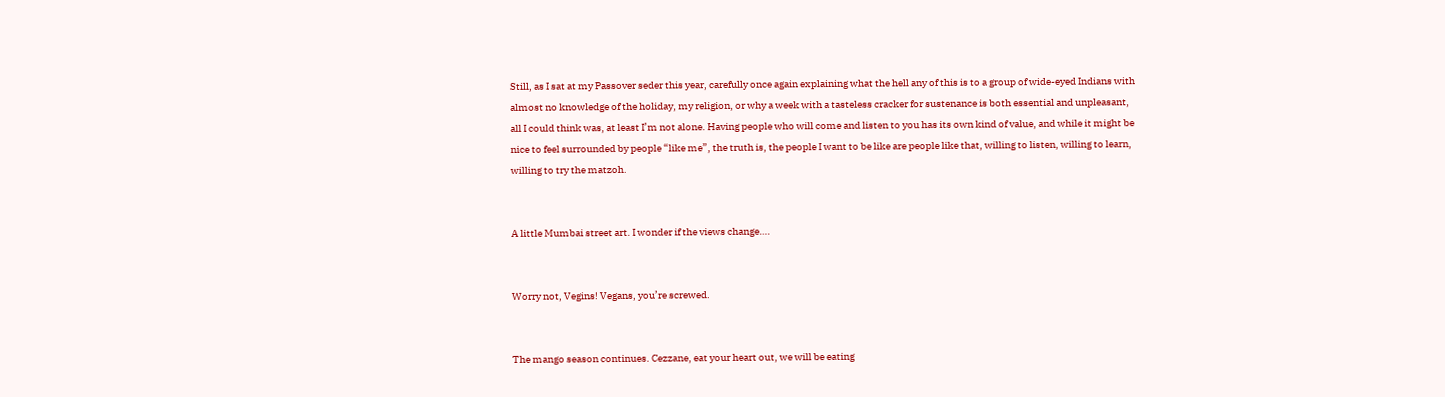Still, as I sat at my Passover seder this year, carefully once again explaining what the hell any of this is to a group of wide-eyed Indians with almost no knowledge of the holiday, my religion, or why a week with a tasteless cracker for sustenance is both essential and unpleasant, all I could think was, at least I’m not alone. Having people who will come and listen to you has its own kind of value, and while it might be nice to feel surrounded by people “like me”, the truth is, the people I want to be like are people like that, willing to listen, willing to learn, willing to try the matzoh.


A little Mumbai street art. I wonder if the views change….


Worry not, Vegins! Vegans, you’re screwed.


The mango season continues. Cezzane, eat your heart out, we will be eating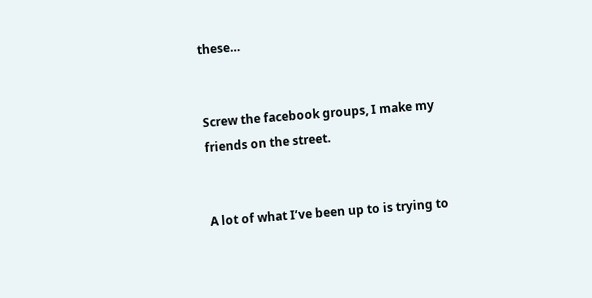these…


Screw the facebook groups, I make my friends on the street.


A lot of what I’ve been up to is trying to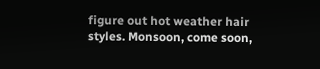figure out hot weather hair styles. Monsoon, come soon,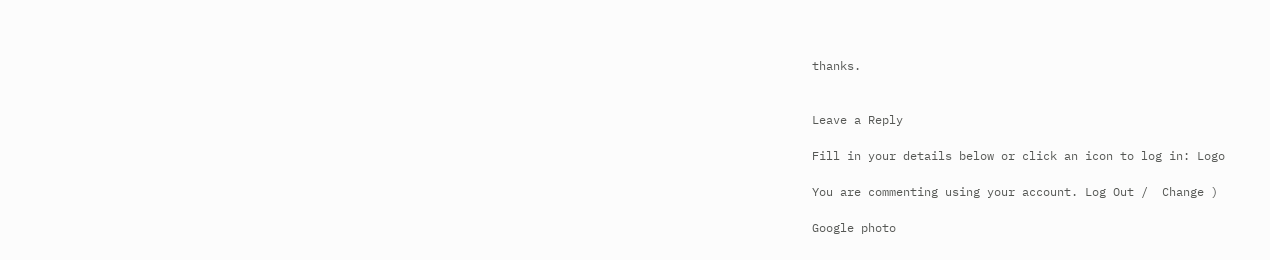thanks.


Leave a Reply

Fill in your details below or click an icon to log in: Logo

You are commenting using your account. Log Out /  Change )

Google photo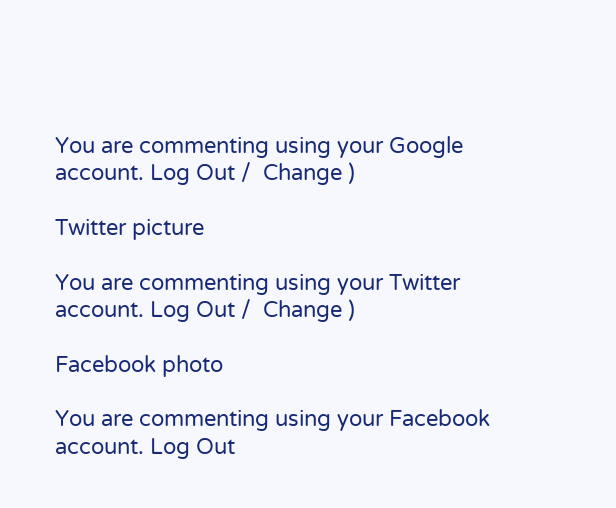You are commenting using your Google account. Log Out /  Change )

Twitter picture

You are commenting using your Twitter account. Log Out /  Change )

Facebook photo

You are commenting using your Facebook account. Log Out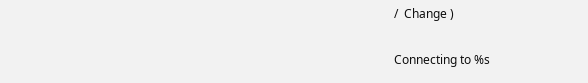/  Change )

Connecting to %s